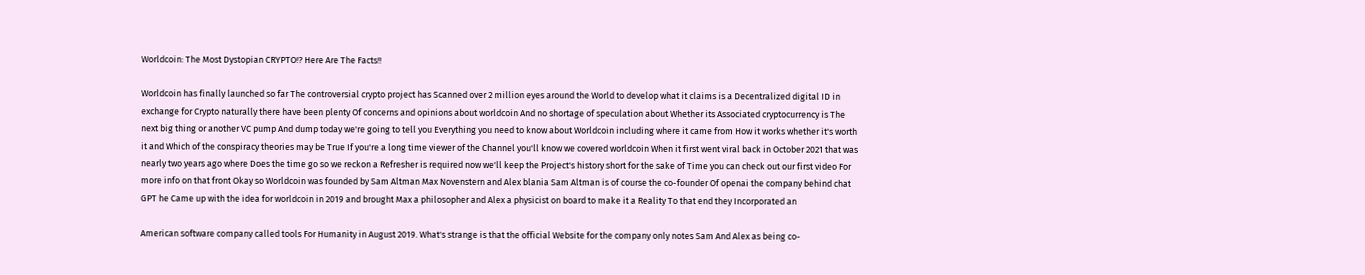Worldcoin: The Most Dystopian CRYPTO!? Here Are The Facts!!

Worldcoin has finally launched so far The controversial crypto project has Scanned over 2 million eyes around the World to develop what it claims is a Decentralized digital ID in exchange for Crypto naturally there have been plenty Of concerns and opinions about worldcoin And no shortage of speculation about Whether its Associated cryptocurrency is The next big thing or another VC pump And dump today we're going to tell you Everything you need to know about Worldcoin including where it came from How it works whether it's worth it and Which of the conspiracy theories may be True If you're a long time viewer of the Channel you'll know we covered worldcoin When it first went viral back in October 2021 that was nearly two years ago where Does the time go so we reckon a Refresher is required now we'll keep the Project's history short for the sake of Time you can check out our first video For more info on that front Okay so Worldcoin was founded by Sam Altman Max Novenstern and Alex blania Sam Altman is of course the co-founder Of openai the company behind chat GPT he Came up with the idea for worldcoin in 2019 and brought Max a philosopher and Alex a physicist on board to make it a Reality To that end they Incorporated an

American software company called tools For Humanity in August 2019. What's strange is that the official Website for the company only notes Sam And Alex as being co-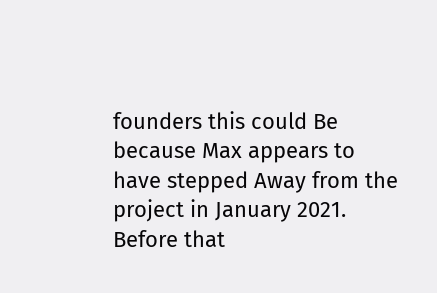founders this could Be because Max appears to have stepped Away from the project in January 2021. Before that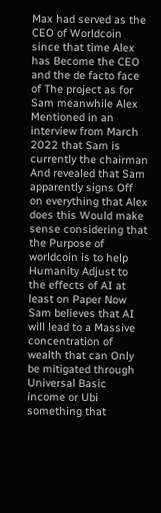Max had served as the CEO of Worldcoin since that time Alex has Become the CEO and the de facto face of The project as for Sam meanwhile Alex Mentioned in an interview from March 2022 that Sam is currently the chairman And revealed that Sam apparently signs Off on everything that Alex does this Would make sense considering that the Purpose of worldcoin is to help Humanity Adjust to the effects of AI at least on Paper Now Sam believes that AI will lead to a Massive concentration of wealth that can Only be mitigated through Universal Basic income or Ubi something that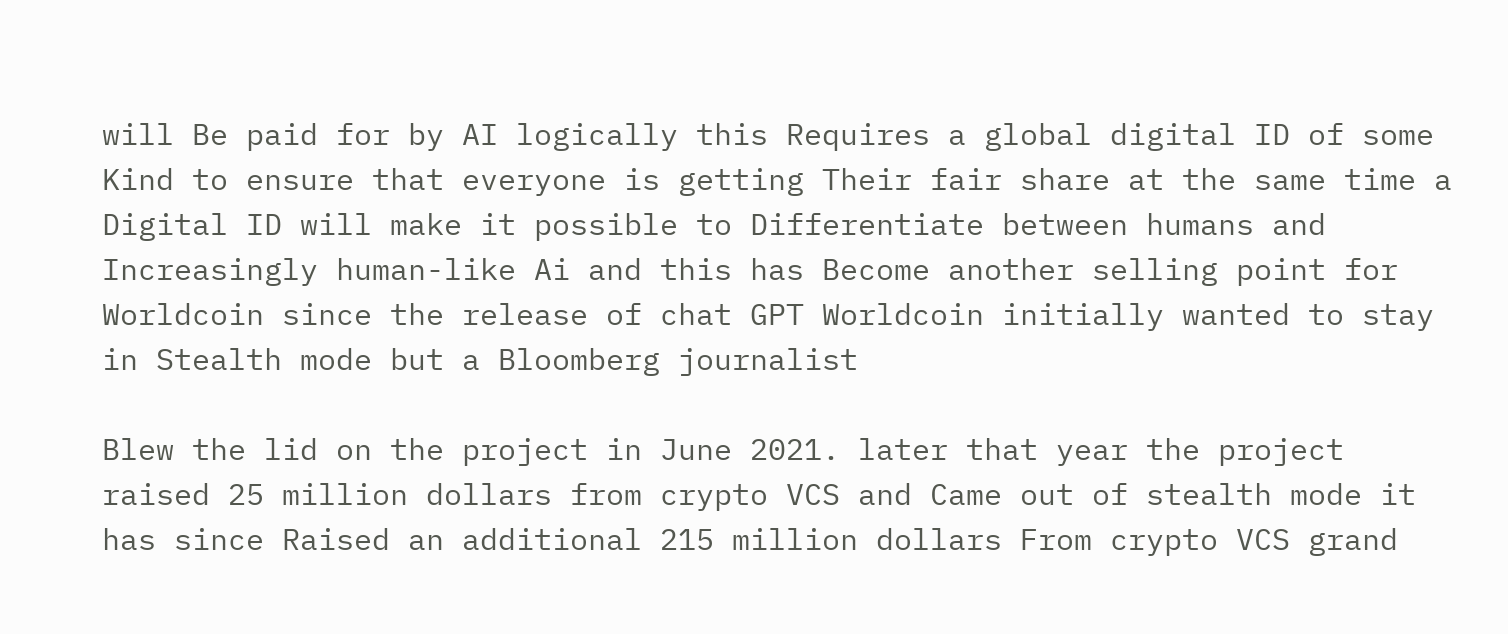will Be paid for by AI logically this Requires a global digital ID of some Kind to ensure that everyone is getting Their fair share at the same time a Digital ID will make it possible to Differentiate between humans and Increasingly human-like Ai and this has Become another selling point for Worldcoin since the release of chat GPT Worldcoin initially wanted to stay in Stealth mode but a Bloomberg journalist

Blew the lid on the project in June 2021. later that year the project raised 25 million dollars from crypto VCS and Came out of stealth mode it has since Raised an additional 215 million dollars From crypto VCS grand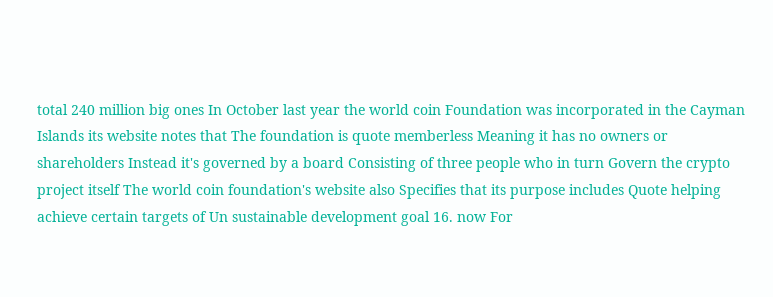total 240 million big ones In October last year the world coin Foundation was incorporated in the Cayman Islands its website notes that The foundation is quote memberless Meaning it has no owners or shareholders Instead it's governed by a board Consisting of three people who in turn Govern the crypto project itself The world coin foundation's website also Specifies that its purpose includes Quote helping achieve certain targets of Un sustainable development goal 16. now For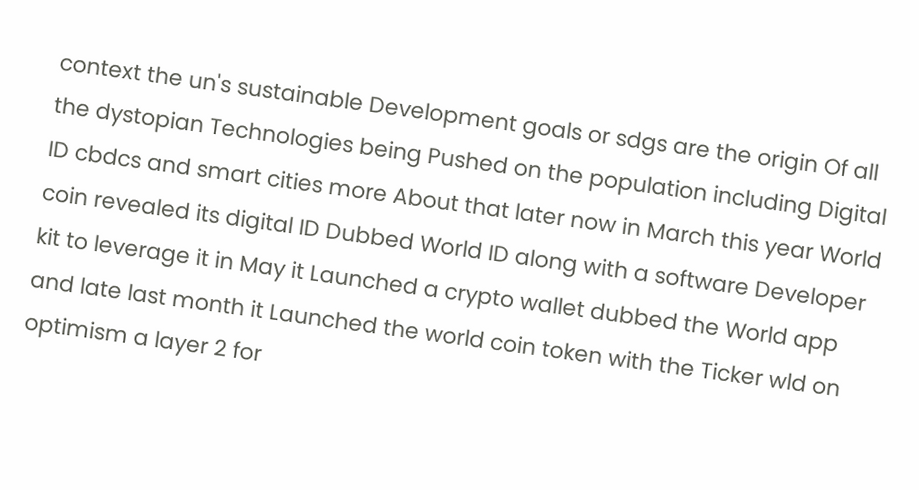context the un's sustainable Development goals or sdgs are the origin Of all the dystopian Technologies being Pushed on the population including Digital ID cbdcs and smart cities more About that later now in March this year World coin revealed its digital ID Dubbed World ID along with a software Developer kit to leverage it in May it Launched a crypto wallet dubbed the World app and late last month it Launched the world coin token with the Ticker wld on optimism a layer 2 for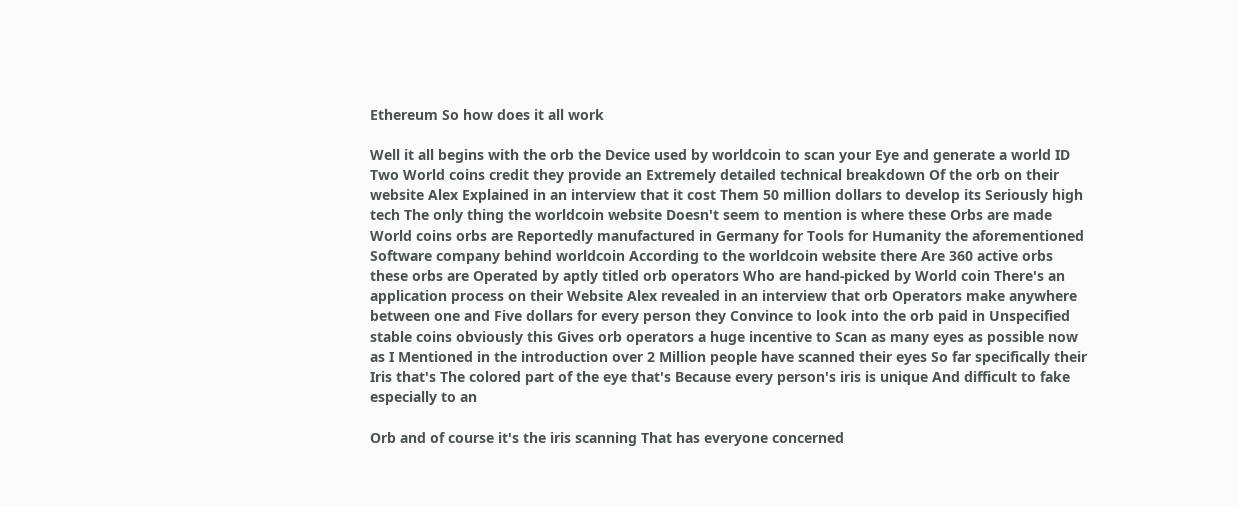Ethereum So how does it all work

Well it all begins with the orb the Device used by worldcoin to scan your Eye and generate a world ID Two World coins credit they provide an Extremely detailed technical breakdown Of the orb on their website Alex Explained in an interview that it cost Them 50 million dollars to develop its Seriously high tech The only thing the worldcoin website Doesn't seem to mention is where these Orbs are made World coins orbs are Reportedly manufactured in Germany for Tools for Humanity the aforementioned Software company behind worldcoin According to the worldcoin website there Are 360 active orbs these orbs are Operated by aptly titled orb operators Who are hand-picked by World coin There's an application process on their Website Alex revealed in an interview that orb Operators make anywhere between one and Five dollars for every person they Convince to look into the orb paid in Unspecified stable coins obviously this Gives orb operators a huge incentive to Scan as many eyes as possible now as I Mentioned in the introduction over 2 Million people have scanned their eyes So far specifically their Iris that's The colored part of the eye that's Because every person's iris is unique And difficult to fake especially to an

Orb and of course it's the iris scanning That has everyone concerned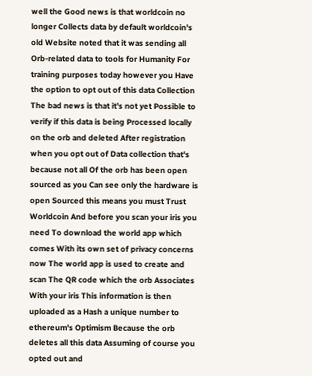well the Good news is that worldcoin no longer Collects data by default worldcoin's old Website noted that it was sending all Orb-related data to tools for Humanity For training purposes today however you Have the option to opt out of this data Collection The bad news is that it's not yet Possible to verify if this data is being Processed locally on the orb and deleted After registration when you opt out of Data collection that's because not all Of the orb has been open sourced as you Can see only the hardware is open Sourced this means you must Trust Worldcoin And before you scan your iris you need To download the world app which comes With its own set of privacy concerns now The world app is used to create and scan The QR code which the orb Associates With your iris This information is then uploaded as a Hash a unique number to ethereum's Optimism Because the orb deletes all this data Assuming of course you opted out and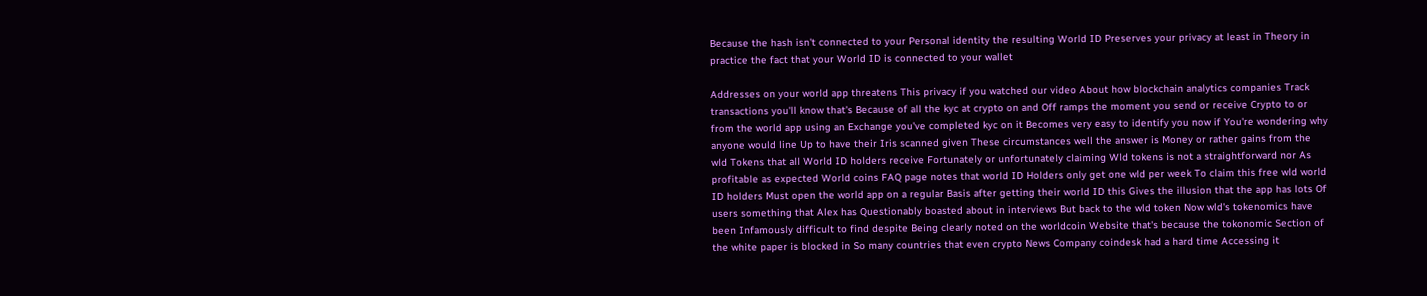Because the hash isn't connected to your Personal identity the resulting World ID Preserves your privacy at least in Theory in practice the fact that your World ID is connected to your wallet

Addresses on your world app threatens This privacy if you watched our video About how blockchain analytics companies Track transactions you'll know that's Because of all the kyc at crypto on and Off ramps the moment you send or receive Crypto to or from the world app using an Exchange you've completed kyc on it Becomes very easy to identify you now if You're wondering why anyone would line Up to have their Iris scanned given These circumstances well the answer is Money or rather gains from the wld Tokens that all World ID holders receive Fortunately or unfortunately claiming Wld tokens is not a straightforward nor As profitable as expected World coins FAQ page notes that world ID Holders only get one wld per week To claim this free wld world ID holders Must open the world app on a regular Basis after getting their world ID this Gives the illusion that the app has lots Of users something that Alex has Questionably boasted about in interviews But back to the wld token Now wld's tokenomics have been Infamously difficult to find despite Being clearly noted on the worldcoin Website that's because the tokonomic Section of the white paper is blocked in So many countries that even crypto News Company coindesk had a hard time Accessing it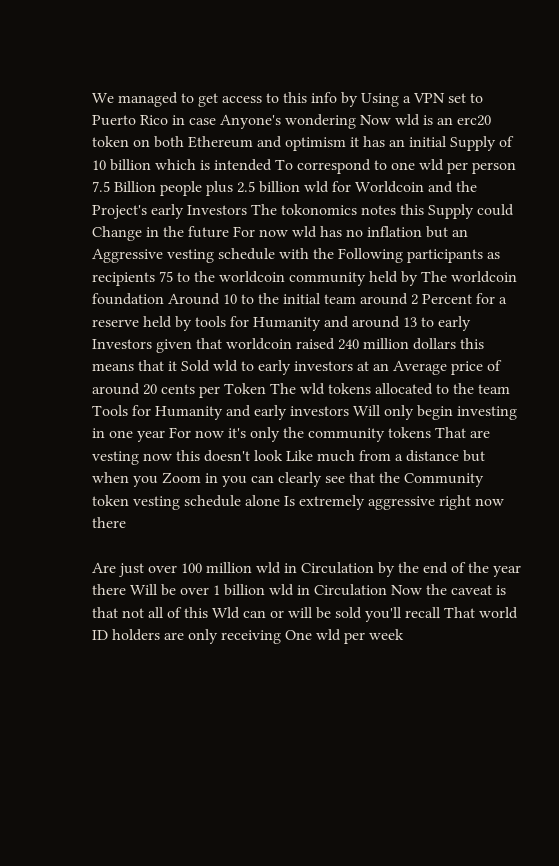We managed to get access to this info by Using a VPN set to Puerto Rico in case Anyone's wondering Now wld is an erc20 token on both Ethereum and optimism it has an initial Supply of 10 billion which is intended To correspond to one wld per person 7.5 Billion people plus 2.5 billion wld for Worldcoin and the Project's early Investors The tokonomics notes this Supply could Change in the future For now wld has no inflation but an Aggressive vesting schedule with the Following participants as recipients 75 to the worldcoin community held by The worldcoin foundation Around 10 to the initial team around 2 Percent for a reserve held by tools for Humanity and around 13 to early Investors given that worldcoin raised 240 million dollars this means that it Sold wld to early investors at an Average price of around 20 cents per Token The wld tokens allocated to the team Tools for Humanity and early investors Will only begin investing in one year For now it's only the community tokens That are vesting now this doesn't look Like much from a distance but when you Zoom in you can clearly see that the Community token vesting schedule alone Is extremely aggressive right now there

Are just over 100 million wld in Circulation by the end of the year there Will be over 1 billion wld in Circulation Now the caveat is that not all of this Wld can or will be sold you'll recall That world ID holders are only receiving One wld per week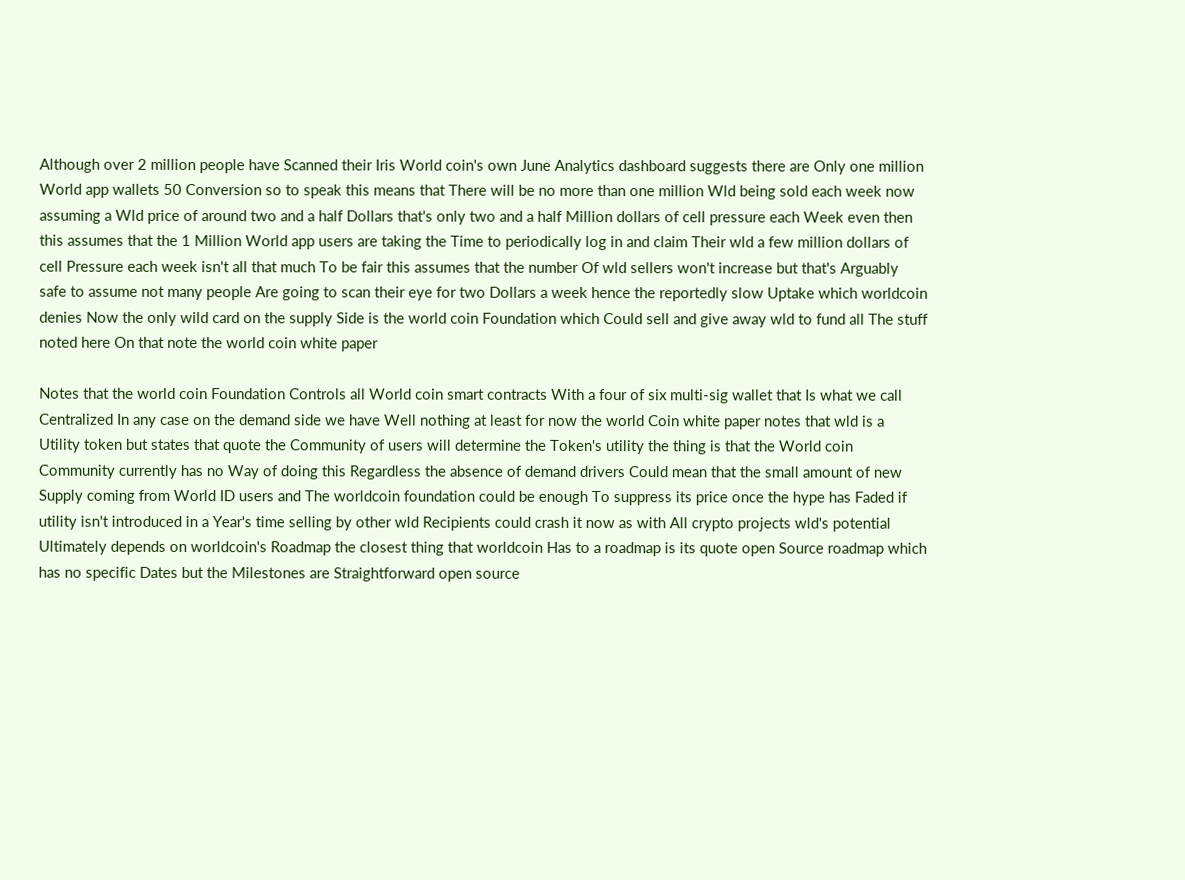Although over 2 million people have Scanned their Iris World coin's own June Analytics dashboard suggests there are Only one million World app wallets 50 Conversion so to speak this means that There will be no more than one million Wld being sold each week now assuming a Wld price of around two and a half Dollars that's only two and a half Million dollars of cell pressure each Week even then this assumes that the 1 Million World app users are taking the Time to periodically log in and claim Their wld a few million dollars of cell Pressure each week isn't all that much To be fair this assumes that the number Of wld sellers won't increase but that's Arguably safe to assume not many people Are going to scan their eye for two Dollars a week hence the reportedly slow Uptake which worldcoin denies Now the only wild card on the supply Side is the world coin Foundation which Could sell and give away wld to fund all The stuff noted here On that note the world coin white paper

Notes that the world coin Foundation Controls all World coin smart contracts With a four of six multi-sig wallet that Is what we call Centralized In any case on the demand side we have Well nothing at least for now the world Coin white paper notes that wld is a Utility token but states that quote the Community of users will determine the Token's utility the thing is that the World coin Community currently has no Way of doing this Regardless the absence of demand drivers Could mean that the small amount of new Supply coming from World ID users and The worldcoin foundation could be enough To suppress its price once the hype has Faded if utility isn't introduced in a Year's time selling by other wld Recipients could crash it now as with All crypto projects wld's potential Ultimately depends on worldcoin's Roadmap the closest thing that worldcoin Has to a roadmap is its quote open Source roadmap which has no specific Dates but the Milestones are Straightforward open source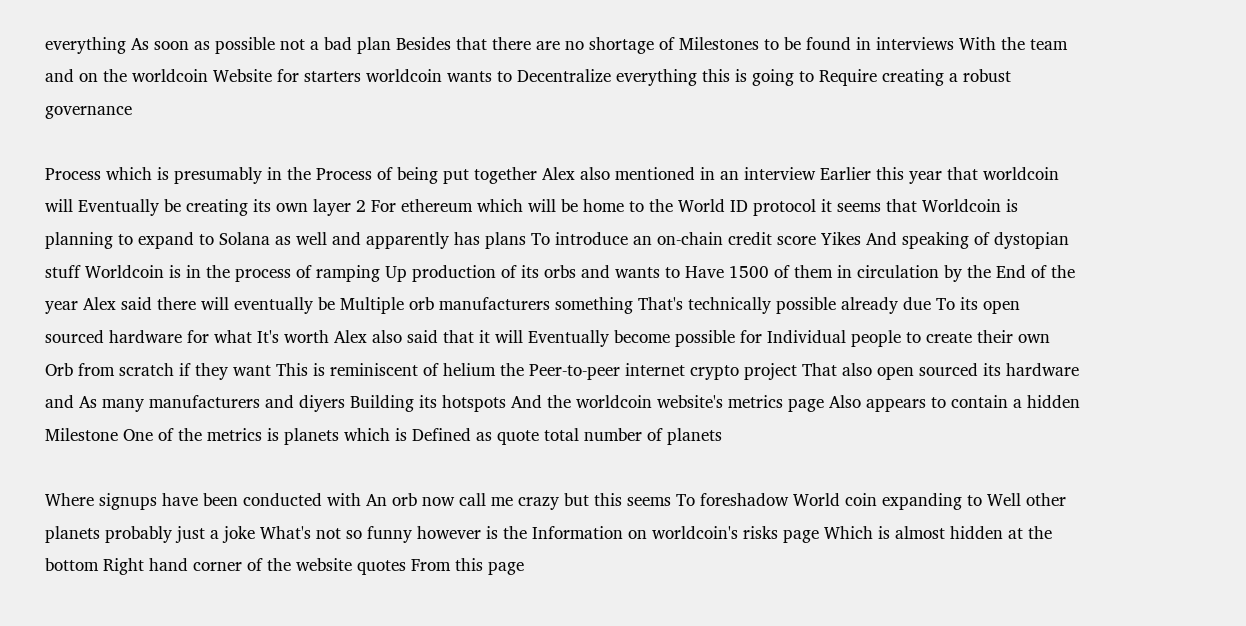everything As soon as possible not a bad plan Besides that there are no shortage of Milestones to be found in interviews With the team and on the worldcoin Website for starters worldcoin wants to Decentralize everything this is going to Require creating a robust governance

Process which is presumably in the Process of being put together Alex also mentioned in an interview Earlier this year that worldcoin will Eventually be creating its own layer 2 For ethereum which will be home to the World ID protocol it seems that Worldcoin is planning to expand to Solana as well and apparently has plans To introduce an on-chain credit score Yikes And speaking of dystopian stuff Worldcoin is in the process of ramping Up production of its orbs and wants to Have 1500 of them in circulation by the End of the year Alex said there will eventually be Multiple orb manufacturers something That's technically possible already due To its open sourced hardware for what It's worth Alex also said that it will Eventually become possible for Individual people to create their own Orb from scratch if they want This is reminiscent of helium the Peer-to-peer internet crypto project That also open sourced its hardware and As many manufacturers and diyers Building its hotspots And the worldcoin website's metrics page Also appears to contain a hidden Milestone One of the metrics is planets which is Defined as quote total number of planets

Where signups have been conducted with An orb now call me crazy but this seems To foreshadow World coin expanding to Well other planets probably just a joke What's not so funny however is the Information on worldcoin's risks page Which is almost hidden at the bottom Right hand corner of the website quotes From this page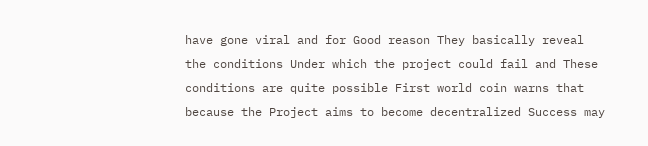have gone viral and for Good reason They basically reveal the conditions Under which the project could fail and These conditions are quite possible First world coin warns that because the Project aims to become decentralized Success may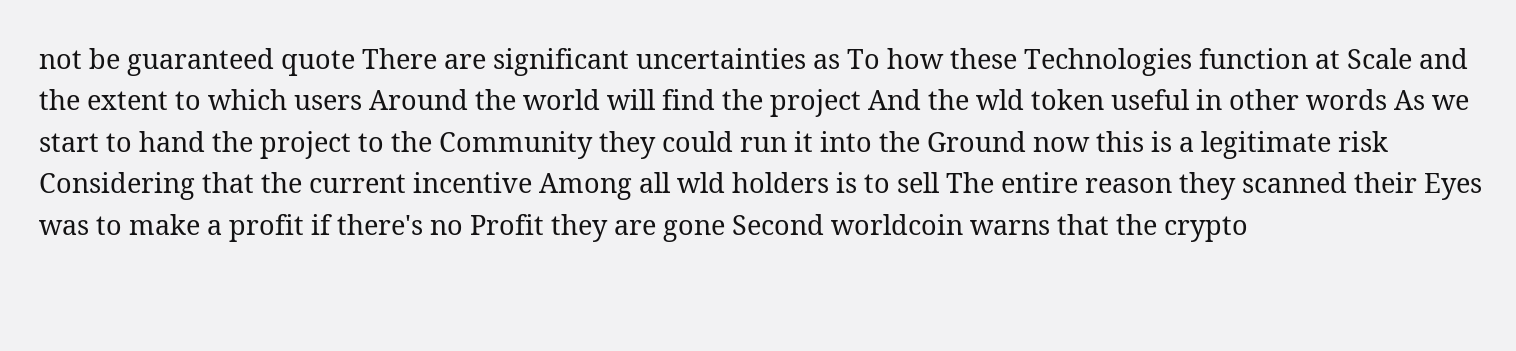not be guaranteed quote There are significant uncertainties as To how these Technologies function at Scale and the extent to which users Around the world will find the project And the wld token useful in other words As we start to hand the project to the Community they could run it into the Ground now this is a legitimate risk Considering that the current incentive Among all wld holders is to sell The entire reason they scanned their Eyes was to make a profit if there's no Profit they are gone Second worldcoin warns that the crypto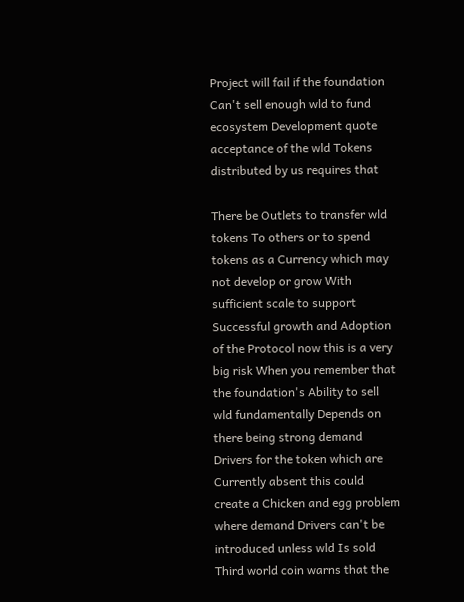Project will fail if the foundation Can't sell enough wld to fund ecosystem Development quote acceptance of the wld Tokens distributed by us requires that

There be Outlets to transfer wld tokens To others or to spend tokens as a Currency which may not develop or grow With sufficient scale to support Successful growth and Adoption of the Protocol now this is a very big risk When you remember that the foundation's Ability to sell wld fundamentally Depends on there being strong demand Drivers for the token which are Currently absent this could create a Chicken and egg problem where demand Drivers can't be introduced unless wld Is sold Third world coin warns that the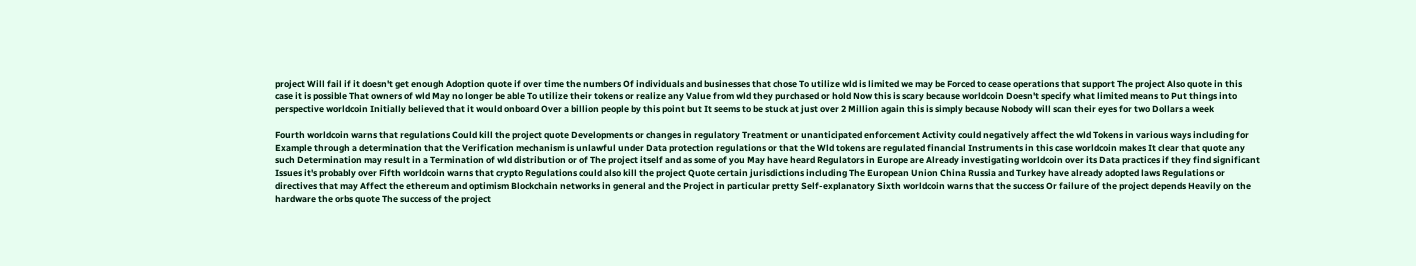project Will fail if it doesn't get enough Adoption quote if over time the numbers Of individuals and businesses that chose To utilize wld is limited we may be Forced to cease operations that support The project Also quote in this case it is possible That owners of wld May no longer be able To utilize their tokens or realize any Value from wld they purchased or hold Now this is scary because worldcoin Doesn't specify what limited means to Put things into perspective worldcoin Initially believed that it would onboard Over a billion people by this point but It seems to be stuck at just over 2 Million again this is simply because Nobody will scan their eyes for two Dollars a week

Fourth worldcoin warns that regulations Could kill the project quote Developments or changes in regulatory Treatment or unanticipated enforcement Activity could negatively affect the wld Tokens in various ways including for Example through a determination that the Verification mechanism is unlawful under Data protection regulations or that the Wld tokens are regulated financial Instruments in this case worldcoin makes It clear that quote any such Determination may result in a Termination of wld distribution or of The project itself and as some of you May have heard Regulators in Europe are Already investigating worldcoin over its Data practices if they find significant Issues it's probably over Fifth worldcoin warns that crypto Regulations could also kill the project Quote certain jurisdictions including The European Union China Russia and Turkey have already adopted laws Regulations or directives that may Affect the ethereum and optimism Blockchain networks in general and the Project in particular pretty Self-explanatory Sixth worldcoin warns that the success Or failure of the project depends Heavily on the hardware the orbs quote The success of the project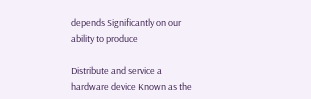depends Significantly on our ability to produce

Distribute and service a hardware device Known as the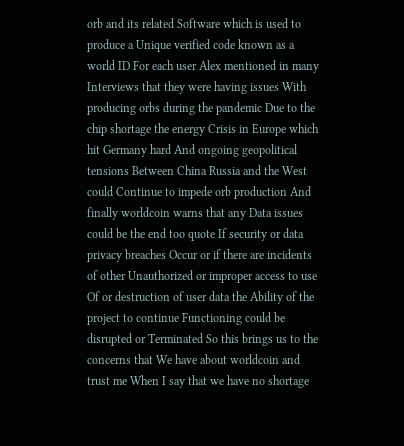orb and its related Software which is used to produce a Unique verified code known as a world ID For each user Alex mentioned in many Interviews that they were having issues With producing orbs during the pandemic Due to the chip shortage the energy Crisis in Europe which hit Germany hard And ongoing geopolitical tensions Between China Russia and the West could Continue to impede orb production And finally worldcoin warns that any Data issues could be the end too quote If security or data privacy breaches Occur or if there are incidents of other Unauthorized or improper access to use Of or destruction of user data the Ability of the project to continue Functioning could be disrupted or Terminated So this brings us to the concerns that We have about worldcoin and trust me When I say that we have no shortage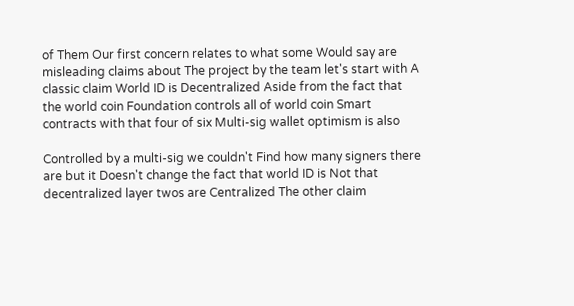of Them Our first concern relates to what some Would say are misleading claims about The project by the team let's start with A classic claim World ID is Decentralized Aside from the fact that the world coin Foundation controls all of world coin Smart contracts with that four of six Multi-sig wallet optimism is also

Controlled by a multi-sig we couldn't Find how many signers there are but it Doesn't change the fact that world ID is Not that decentralized layer twos are Centralized The other claim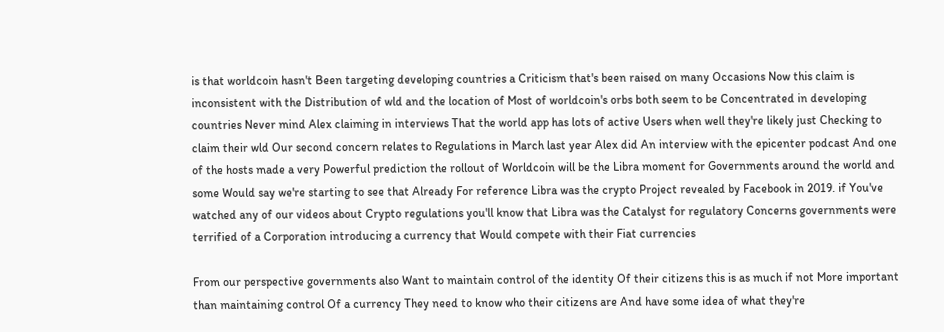is that worldcoin hasn't Been targeting developing countries a Criticism that's been raised on many Occasions Now this claim is inconsistent with the Distribution of wld and the location of Most of worldcoin's orbs both seem to be Concentrated in developing countries Never mind Alex claiming in interviews That the world app has lots of active Users when well they're likely just Checking to claim their wld Our second concern relates to Regulations in March last year Alex did An interview with the epicenter podcast And one of the hosts made a very Powerful prediction the rollout of Worldcoin will be the Libra moment for Governments around the world and some Would say we're starting to see that Already For reference Libra was the crypto Project revealed by Facebook in 2019. if You've watched any of our videos about Crypto regulations you'll know that Libra was the Catalyst for regulatory Concerns governments were terrified of a Corporation introducing a currency that Would compete with their Fiat currencies

From our perspective governments also Want to maintain control of the identity Of their citizens this is as much if not More important than maintaining control Of a currency They need to know who their citizens are And have some idea of what they're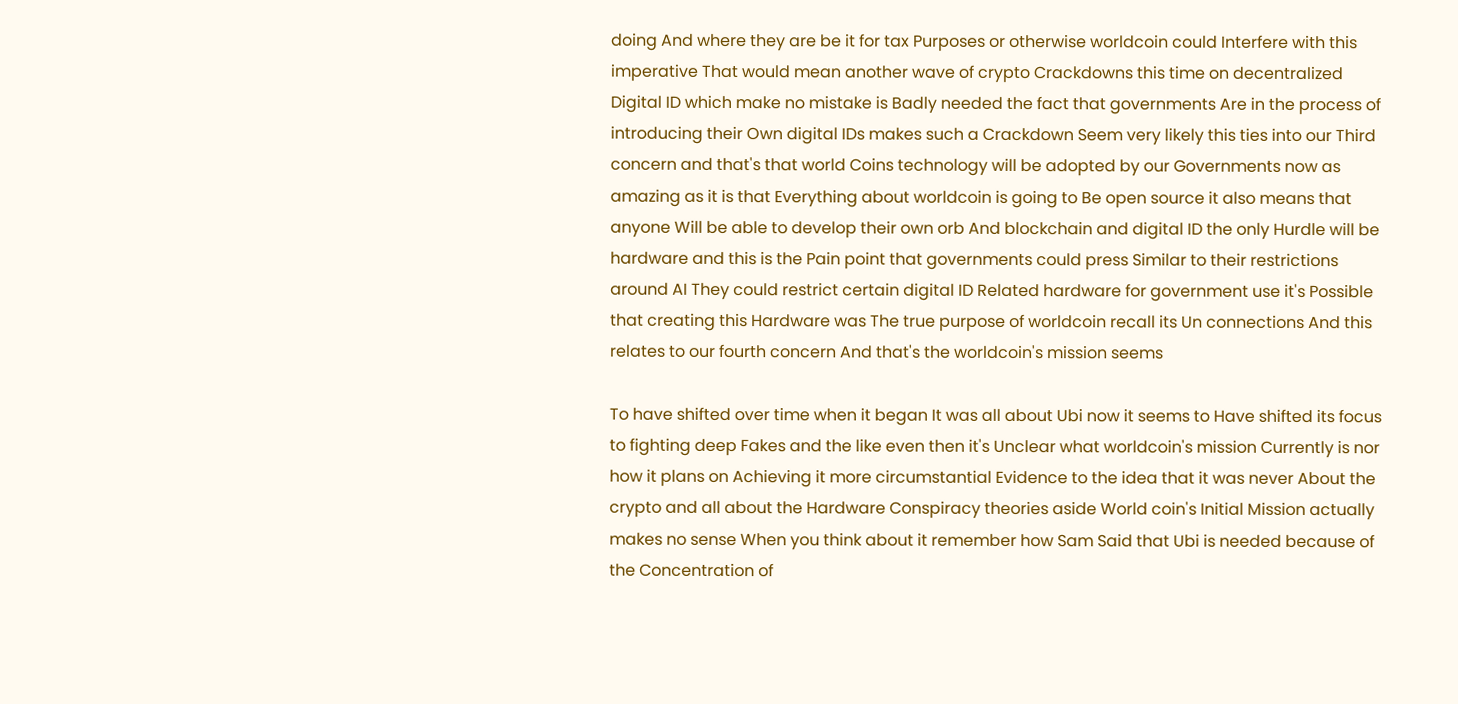doing And where they are be it for tax Purposes or otherwise worldcoin could Interfere with this imperative That would mean another wave of crypto Crackdowns this time on decentralized Digital ID which make no mistake is Badly needed the fact that governments Are in the process of introducing their Own digital IDs makes such a Crackdown Seem very likely this ties into our Third concern and that's that world Coins technology will be adopted by our Governments now as amazing as it is that Everything about worldcoin is going to Be open source it also means that anyone Will be able to develop their own orb And blockchain and digital ID the only Hurdle will be hardware and this is the Pain point that governments could press Similar to their restrictions around AI They could restrict certain digital ID Related hardware for government use it's Possible that creating this Hardware was The true purpose of worldcoin recall its Un connections And this relates to our fourth concern And that's the worldcoin's mission seems

To have shifted over time when it began It was all about Ubi now it seems to Have shifted its focus to fighting deep Fakes and the like even then it's Unclear what worldcoin's mission Currently is nor how it plans on Achieving it more circumstantial Evidence to the idea that it was never About the crypto and all about the Hardware Conspiracy theories aside World coin's Initial Mission actually makes no sense When you think about it remember how Sam Said that Ubi is needed because of the Concentration of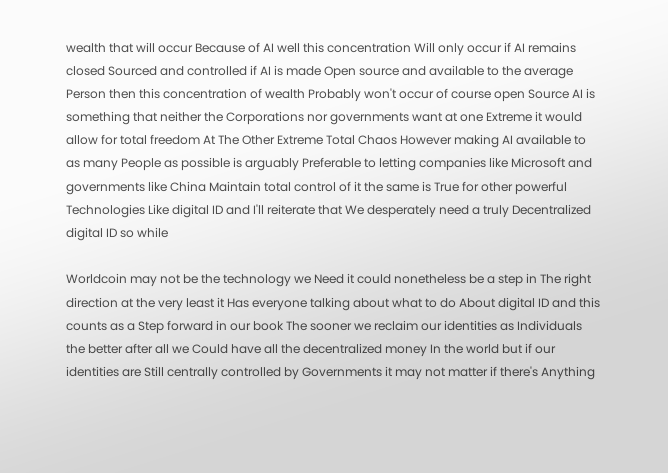wealth that will occur Because of AI well this concentration Will only occur if AI remains closed Sourced and controlled if AI is made Open source and available to the average Person then this concentration of wealth Probably won't occur of course open Source AI is something that neither the Corporations nor governments want at one Extreme it would allow for total freedom At The Other Extreme Total Chaos However making AI available to as many People as possible is arguably Preferable to letting companies like Microsoft and governments like China Maintain total control of it the same is True for other powerful Technologies Like digital ID and I'll reiterate that We desperately need a truly Decentralized digital ID so while

Worldcoin may not be the technology we Need it could nonetheless be a step in The right direction at the very least it Has everyone talking about what to do About digital ID and this counts as a Step forward in our book The sooner we reclaim our identities as Individuals the better after all we Could have all the decentralized money In the world but if our identities are Still centrally controlled by Governments it may not matter if there's Anything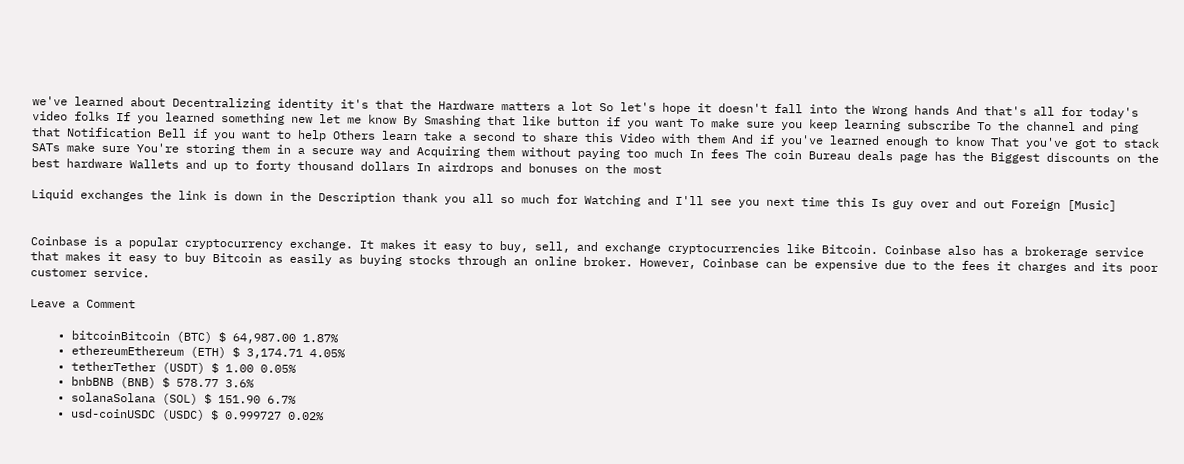we've learned about Decentralizing identity it's that the Hardware matters a lot So let's hope it doesn't fall into the Wrong hands And that's all for today's video folks If you learned something new let me know By Smashing that like button if you want To make sure you keep learning subscribe To the channel and ping that Notification Bell if you want to help Others learn take a second to share this Video with them And if you've learned enough to know That you've got to stack SATs make sure You're storing them in a secure way and Acquiring them without paying too much In fees The coin Bureau deals page has the Biggest discounts on the best hardware Wallets and up to forty thousand dollars In airdrops and bonuses on the most

Liquid exchanges the link is down in the Description thank you all so much for Watching and I'll see you next time this Is guy over and out Foreign [Music]


Coinbase is a popular cryptocurrency exchange. It makes it easy to buy, sell, and exchange cryptocurrencies like Bitcoin. Coinbase also has a brokerage service that makes it easy to buy Bitcoin as easily as buying stocks through an online broker. However, Coinbase can be expensive due to the fees it charges and its poor customer service.

Leave a Comment

    • bitcoinBitcoin (BTC) $ 64,987.00 1.87%
    • ethereumEthereum (ETH) $ 3,174.71 4.05%
    • tetherTether (USDT) $ 1.00 0.05%
    • bnbBNB (BNB) $ 578.77 3.6%
    • solanaSolana (SOL) $ 151.90 6.7%
    • usd-coinUSDC (USDC) $ 0.999727 0.02%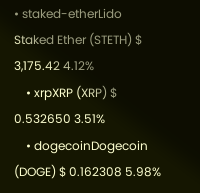• staked-etherLido Staked Ether (STETH) $ 3,175.42 4.12%
    • xrpXRP (XRP) $ 0.532650 3.51%
    • dogecoinDogecoin (DOGE) $ 0.162308 5.98%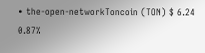• the-open-networkToncoin (TON) $ 6.24 0.87%